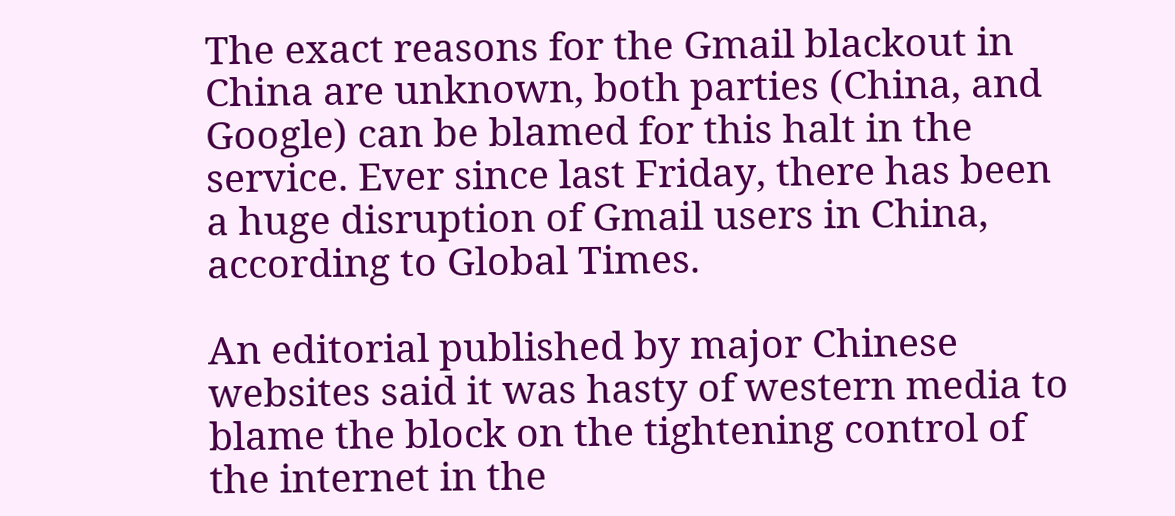The exact reasons for the Gmail blackout in China are unknown, both parties (China, and Google) can be blamed for this halt in the service. Ever since last Friday, there has been a huge disruption of Gmail users in China, according to Global Times.

An editorial published by major Chinese websites said it was hasty of western media to blame the block on the tightening control of the internet in the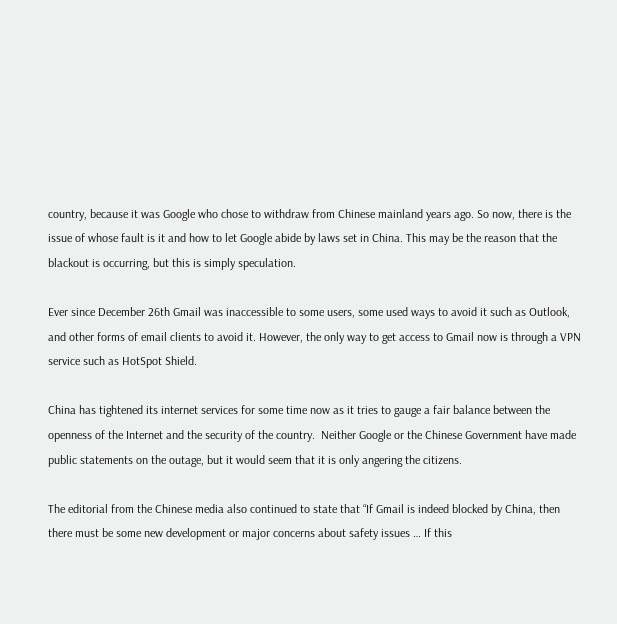country, because it was Google who chose to withdraw from Chinese mainland years ago. So now, there is the issue of whose fault is it and how to let Google abide by laws set in China. This may be the reason that the blackout is occurring, but this is simply speculation.

Ever since December 26th Gmail was inaccessible to some users, some used ways to avoid it such as Outlook, and other forms of email clients to avoid it. However, the only way to get access to Gmail now is through a VPN service such as HotSpot Shield.

China has tightened its internet services for some time now as it tries to gauge a fair balance between the openness of the Internet and the security of the country.  Neither Google or the Chinese Government have made public statements on the outage, but it would seem that it is only angering the citizens.

The editorial from the Chinese media also continued to state that “If Gmail is indeed blocked by China, then there must be some new development or major concerns about safety issues … If this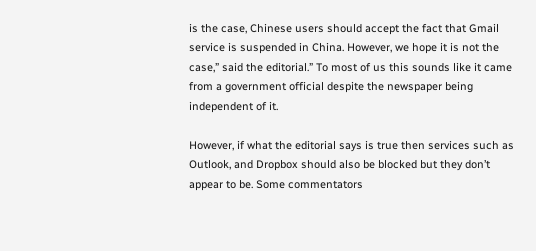is the case, Chinese users should accept the fact that Gmail service is suspended in China. However, we hope it is not the case,” said the editorial.” To most of us this sounds like it came from a government official despite the newspaper being independent of it.

However, if what the editorial says is true then services such as Outlook, and Dropbox should also be blocked but they don’t appear to be. Some commentators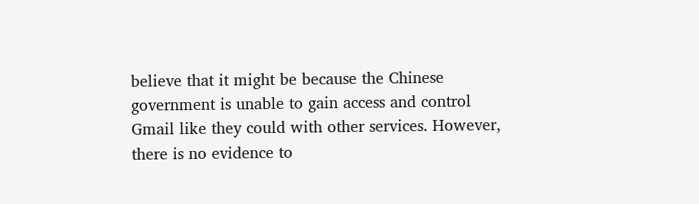believe that it might be because the Chinese government is unable to gain access and control Gmail like they could with other services. However, there is no evidence to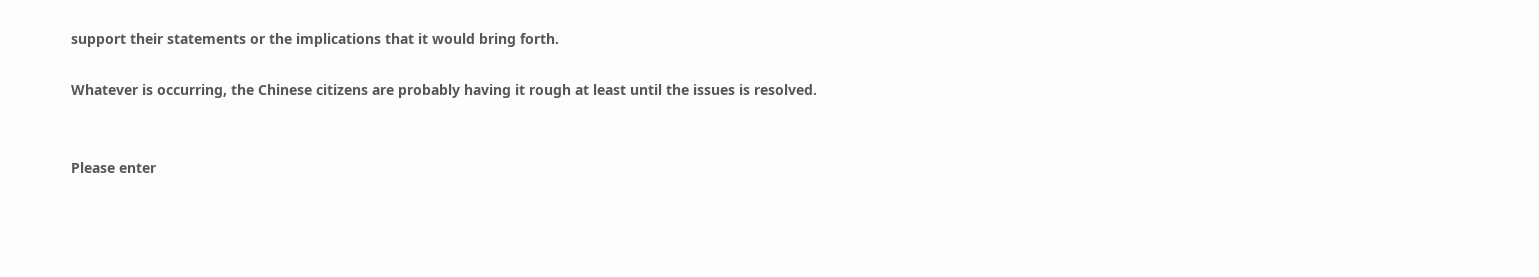support their statements or the implications that it would bring forth.

Whatever is occurring, the Chinese citizens are probably having it rough at least until the issues is resolved.


Please enter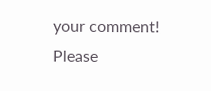your comment!
Please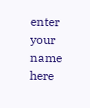enter your name here